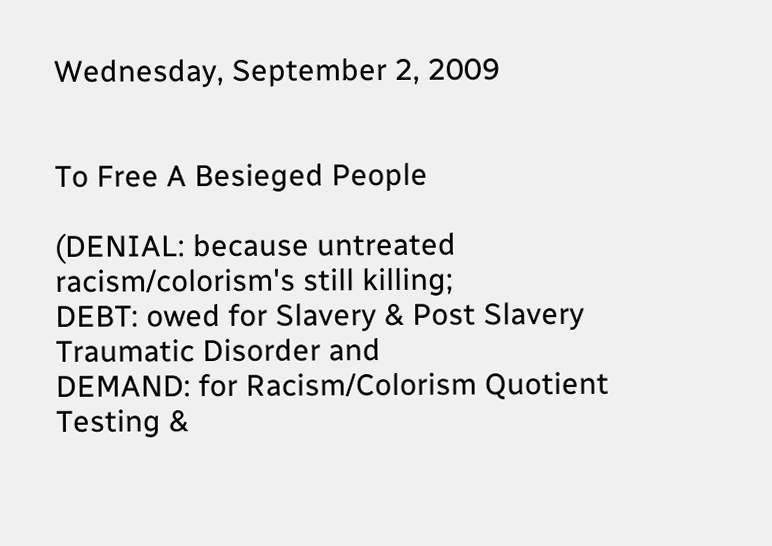Wednesday, September 2, 2009


To Free A Besieged People

(DENIAL: because untreated racism/colorism's still killing;
DEBT: owed for Slavery & Post Slavery Traumatic Disorder and
DEMAND: for Racism/Colorism Quotient Testing &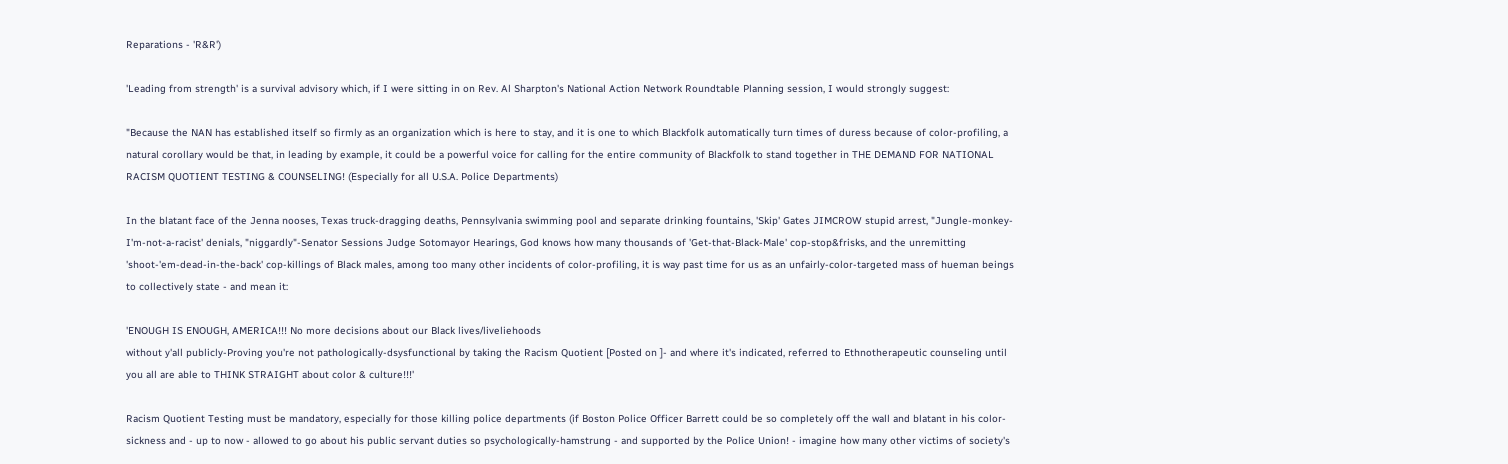Reparations - 'R&R')

'Leading from strength' is a survival advisory which, if I were sitting in on Rev. Al Sharpton's National Action Network Roundtable Planning session, I would strongly suggest:

"Because the NAN has established itself so firmly as an organization which is here to stay, and it is one to which Blackfolk automatically turn times of duress because of color-profiling, a natural corollary would be that, in leading by example, it could be a powerful voice for calling for the entire community of Blackfolk to stand together in THE DEMAND FOR NATIONAL RACISM QUOTIENT TESTING & COUNSELING! (Especially for all U.S.A. Police Departments)

In the blatant face of the Jenna nooses, Texas truck-dragging deaths, Pennsylvania swimming pool and separate drinking fountains, 'Skip' Gates JIMCROW stupid arrest, "Jungle-monkey-I'm-not-a-racist' denials, "niggardly"-Senator Sessions Judge Sotomayor Hearings, God knows how many thousands of 'Get-that-Black-Male' cop-stop&frisks, and the unremitting 'shoot-'em-dead-in-the-back' cop-killings of Black males, among too many other incidents of color-profiling, it is way past time for us as an unfairly-color-targeted mass of hueman beings to collectively state - and mean it:

'ENOUGH IS ENOUGH, AMERICA!!! No more decisions about our Black lives/liveliehoods
without y'all publicly-Proving you're not pathologically-dsysfunctional by taking the Racism Quotient [Posted on ]- and where it's indicated, referred to Ethnotherapeutic counseling until you all are able to THINK STRAIGHT about color & culture!!!'

Racism Quotient Testing must be mandatory, especially for those killing police departments (if Boston Police Officer Barrett could be so completely off the wall and blatant in his color-sickness and - up to now - allowed to go about his public servant duties so psychologically-hamstrung - and supported by the Police Union! - imagine how many other victims of society's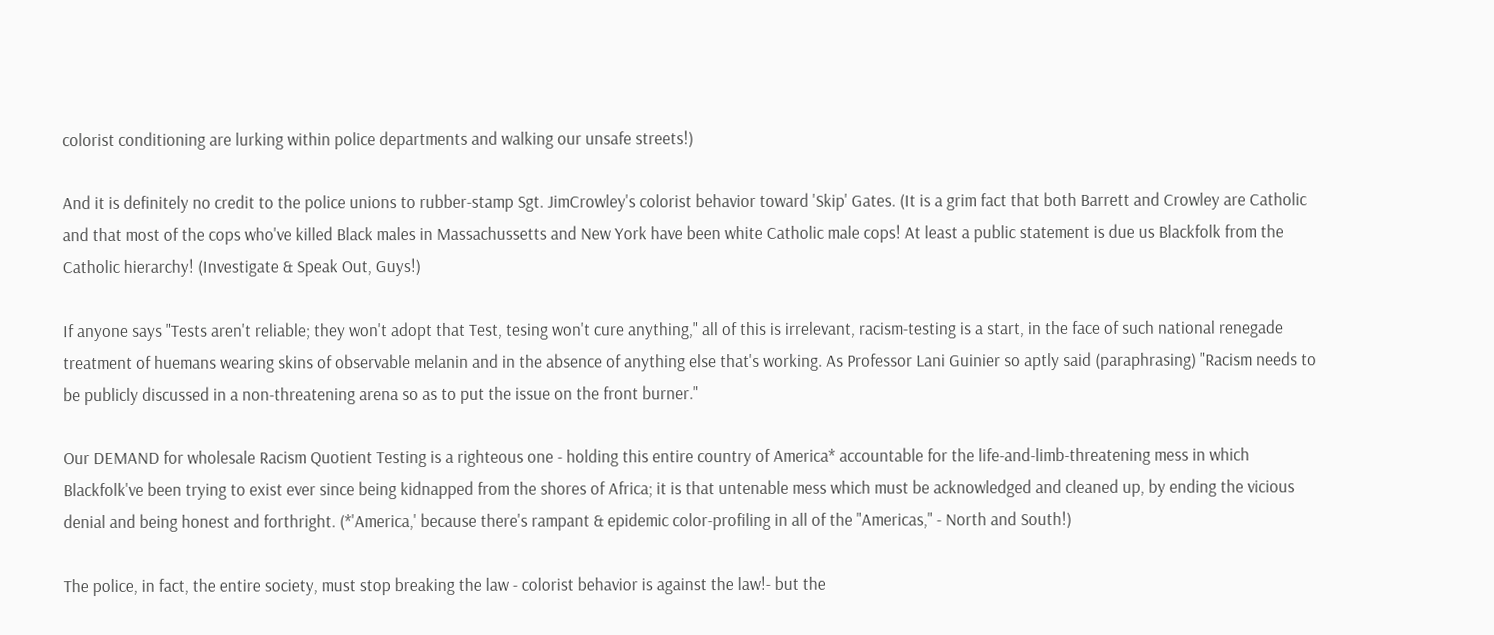colorist conditioning are lurking within police departments and walking our unsafe streets!)

And it is definitely no credit to the police unions to rubber-stamp Sgt. JimCrowley's colorist behavior toward 'Skip' Gates. (It is a grim fact that both Barrett and Crowley are Catholic and that most of the cops who've killed Black males in Massachussetts and New York have been white Catholic male cops! At least a public statement is due us Blackfolk from the Catholic hierarchy! (Investigate & Speak Out, Guys!)

If anyone says "Tests aren't reliable; they won't adopt that Test, tesing won't cure anything," all of this is irrelevant, racism-testing is a start, in the face of such national renegade treatment of huemans wearing skins of observable melanin and in the absence of anything else that's working. As Professor Lani Guinier so aptly said (paraphrasing) "Racism needs to be publicly discussed in a non-threatening arena so as to put the issue on the front burner."

Our DEMAND for wholesale Racism Quotient Testing is a righteous one - holding this entire country of America* accountable for the life-and-limb-threatening mess in which Blackfolk've been trying to exist ever since being kidnapped from the shores of Africa; it is that untenable mess which must be acknowledged and cleaned up, by ending the vicious denial and being honest and forthright. (*'America,' because there's rampant & epidemic color-profiling in all of the "Americas," - North and South!)

The police, in fact, the entire society, must stop breaking the law - colorist behavior is against the law!- but the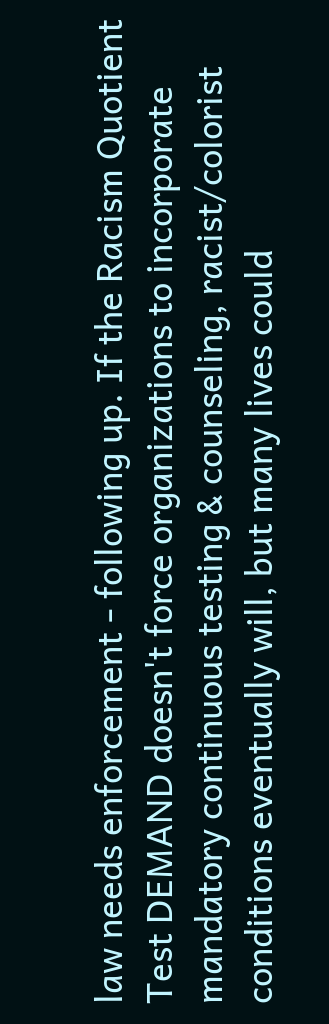law needs enforcement - following up. If the Racism Quotient Test DEMAND doesn't force organizations to incorporate mandatory continuous testing & counseling, racist/colorist conditions eventually will, but many lives could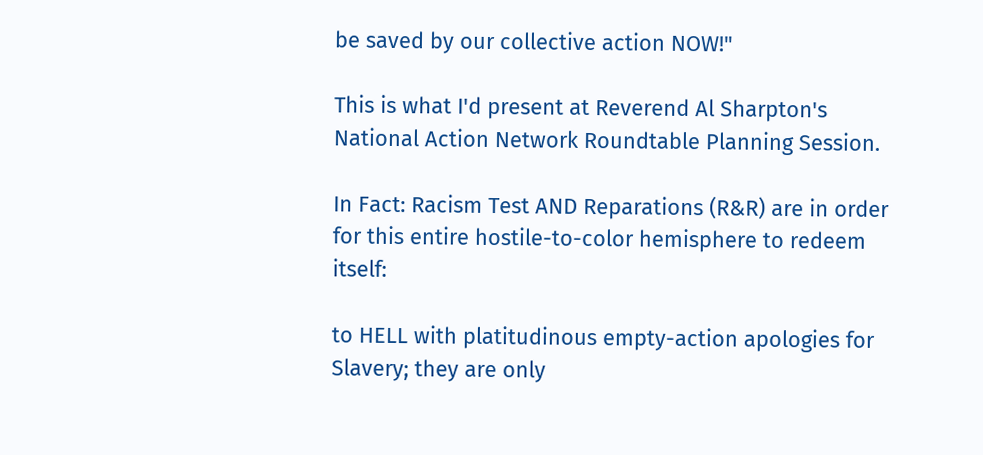be saved by our collective action NOW!"

This is what I'd present at Reverend Al Sharpton's National Action Network Roundtable Planning Session.

In Fact: Racism Test AND Reparations (R&R) are in order
for this entire hostile-to-color hemisphere to redeem itself:

to HELL with platitudinous empty-action apologies for Slavery; they are only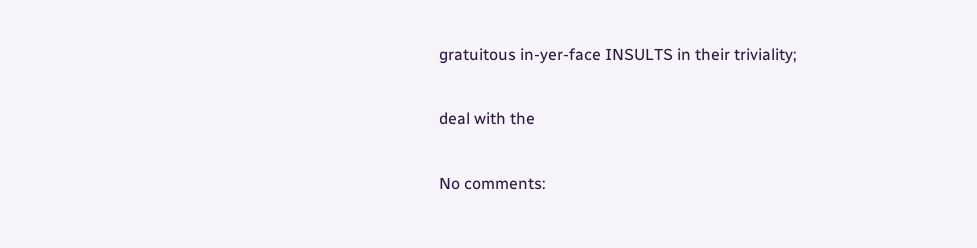gratuitous in-yer-face INSULTS in their triviality;

deal with the

No comments: